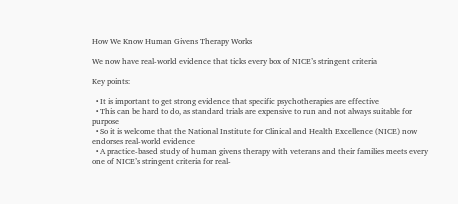How We Know Human Givens Therapy Works

We now have real-world evidence that ticks every box of NICE’s stringent criteria

Key points:

  • It is important to get strong evidence that specific psychotherapies are effective
  • This can be hard to do, as standard trials are expensive to run and not always suitable for purpose
  • So it is welcome that the National Institute for Clinical and Health Excellence (NICE) now endorses real-world evidence
  • A practice-based study of human givens therapy with veterans and their families meets every one of NICE’s stringent criteria for real-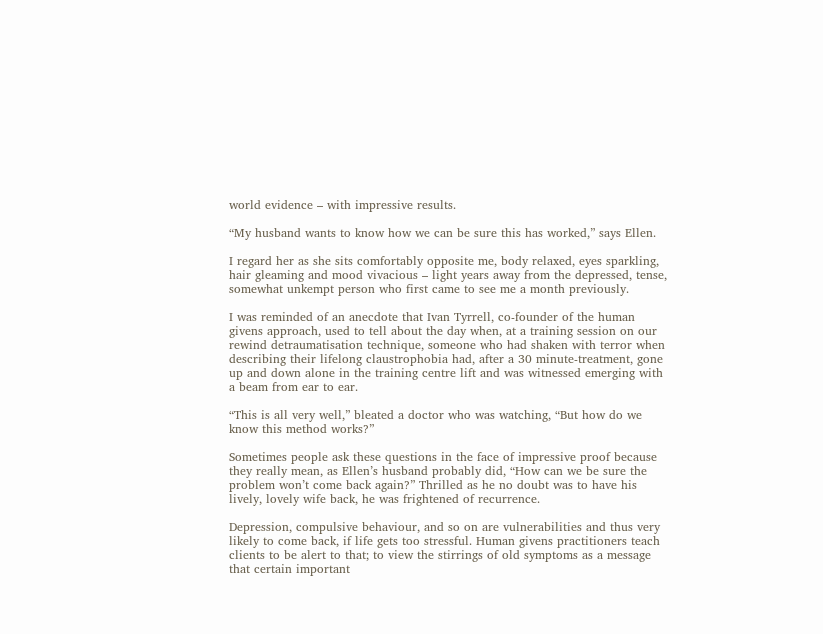world evidence – with impressive results.

“My husband wants to know how we can be sure this has worked,” says Ellen.

I regard her as she sits comfortably opposite me, body relaxed, eyes sparkling, hair gleaming and mood vivacious – light years away from the depressed, tense, somewhat unkempt person who first came to see me a month previously.

I was reminded of an anecdote that Ivan Tyrrell, co-founder of the human givens approach, used to tell about the day when, at a training session on our rewind detraumatisation technique, someone who had shaken with terror when describing their lifelong claustrophobia had, after a 30 minute-treatment, gone up and down alone in the training centre lift and was witnessed emerging with a beam from ear to ear.

“This is all very well,” bleated a doctor who was watching, “But how do we know this method works?”

Sometimes people ask these questions in the face of impressive proof because they really mean, as Ellen’s husband probably did, “How can we be sure the problem won’t come back again?” Thrilled as he no doubt was to have his lively, lovely wife back, he was frightened of recurrence.

Depression, compulsive behaviour, and so on are vulnerabilities and thus very likely to come back, if life gets too stressful. Human givens practitioners teach clients to be alert to that; to view the stirrings of old symptoms as a message that certain important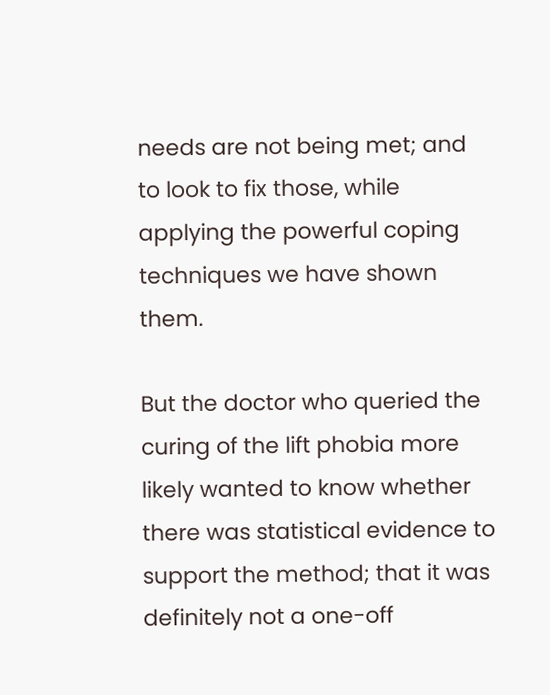needs are not being met; and to look to fix those, while applying the powerful coping techniques we have shown them.

But the doctor who queried the curing of the lift phobia more likely wanted to know whether there was statistical evidence to support the method; that it was definitely not a one-off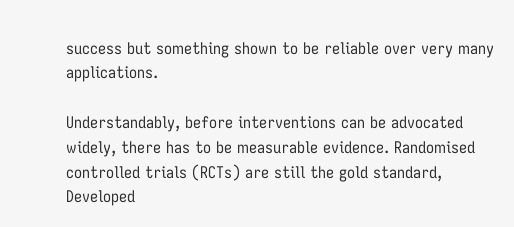success but something shown to be reliable over very many applications.

Understandably, before interventions can be advocated widely, there has to be measurable evidence. Randomised controlled trials (RCTs) are still the gold standard, Developed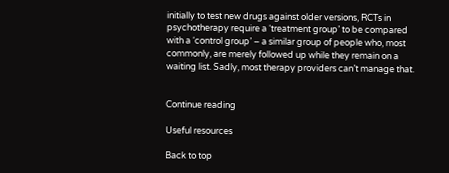initially to test new drugs against older versions, RCTs in psychotherapy require a ‘treatment group’ to be compared with a ‘control group’ – a similar group of people who, most commonly, are merely followed up while they remain on a waiting list. Sadly, most therapy providers can’t manage that.


Continue reading

Useful resources

Back to top